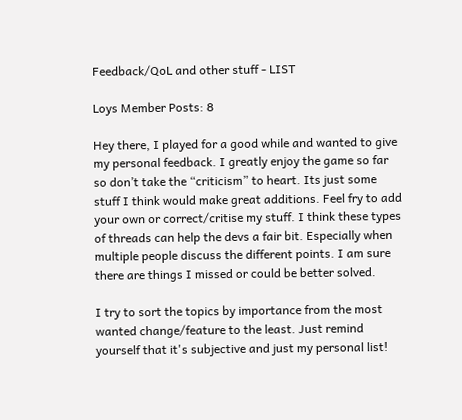Feedback/QoL and other stuff - LIST

Loys Member Posts: 8

Hey there, I played for a good while and wanted to give my personal feedback. I greatly enjoy the game so far so don’t take the “criticism” to heart. Its just some stuff I think would make great additions. Feel fry to add your own or correct/critise my stuff. I think these types of threads can help the devs a fair bit. Especially when multiple people discuss the different points. I am sure there are things I missed or could be better solved.

I try to sort the topics by importance from the most wanted change/feature to the least. Just remind yourself that it's subjective and just my personal list!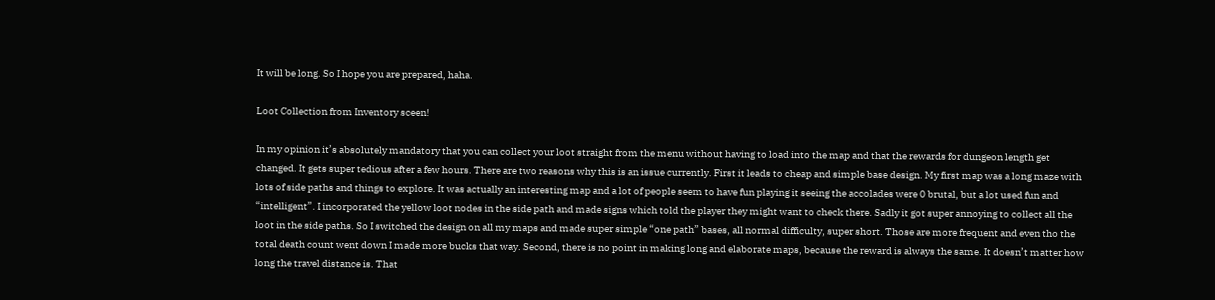It will be long. So I hope you are prepared, haha.

Loot Collection from Inventory sceen!

In my opinion it’s absolutely mandatory that you can collect your loot straight from the menu without having to load into the map and that the rewards for dungeon length get changed. It gets super tedious after a few hours. There are two reasons why this is an issue currently. First it leads to cheap and simple base design. My first map was a long maze with lots of side paths and things to explore. It was actually an interesting map and a lot of people seem to have fun playing it seeing the accolades were 0 brutal, but a lot used fun and “intelligent”. I incorporated the yellow loot nodes in the side path and made signs which told the player they might want to check there. Sadly it got super annoying to collect all the loot in the side paths. So I switched the design on all my maps and made super simple “one path” bases, all normal difficulty, super short. Those are more frequent and even tho the total death count went down I made more bucks that way. Second, there is no point in making long and elaborate maps, because the reward is always the same. It doesn’t matter how long the travel distance is. That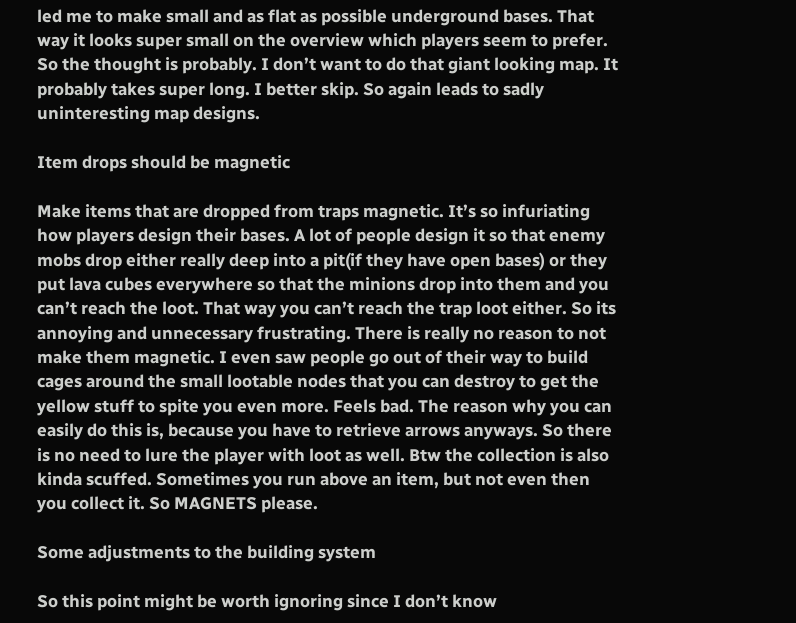led me to make small and as flat as possible underground bases. That way it looks super small on the overview which players seem to prefer. So the thought is probably. I don’t want to do that giant looking map. It probably takes super long. I better skip. So again leads to sadly uninteresting map designs.

Item drops should be magnetic

Make items that are dropped from traps magnetic. It’s so infuriating how players design their bases. A lot of people design it so that enemy mobs drop either really deep into a pit(if they have open bases) or they put lava cubes everywhere so that the minions drop into them and you can’t reach the loot. That way you can’t reach the trap loot either. So its annoying and unnecessary frustrating. There is really no reason to not make them magnetic. I even saw people go out of their way to build cages around the small lootable nodes that you can destroy to get the yellow stuff to spite you even more. Feels bad. The reason why you can easily do this is, because you have to retrieve arrows anyways. So there is no need to lure the player with loot as well. Btw the collection is also kinda scuffed. Sometimes you run above an item, but not even then you collect it. So MAGNETS please.

Some adjustments to the building system

So this point might be worth ignoring since I don’t know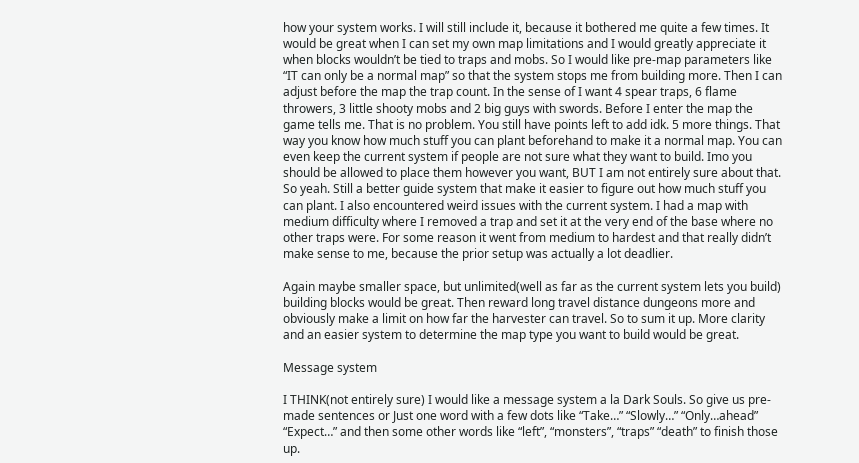how your system works. I will still include it, because it bothered me quite a few times. It would be great when I can set my own map limitations and I would greatly appreciate it when blocks wouldn’t be tied to traps and mobs. So I would like pre-map parameters like “IT can only be a normal map” so that the system stops me from building more. Then I can adjust before the map the trap count. In the sense of I want 4 spear traps, 6 flame throwers, 3 little shooty mobs and 2 big guys with swords. Before I enter the map the game tells me. That is no problem. You still have points left to add idk. 5 more things. That way you know how much stuff you can plant beforehand to make it a normal map. You can even keep the current system if people are not sure what they want to build. Imo you should be allowed to place them however you want, BUT I am not entirely sure about that. So yeah. Still a better guide system that make it easier to figure out how much stuff you can plant. I also encountered weird issues with the current system. I had a map with medium difficulty where I removed a trap and set it at the very end of the base where no other traps were. For some reason it went from medium to hardest and that really didn’t make sense to me, because the prior setup was actually a lot deadlier.

Again maybe smaller space, but unlimited(well as far as the current system lets you build) building blocks would be great. Then reward long travel distance dungeons more and obviously make a limit on how far the harvester can travel. So to sum it up. More clarity and an easier system to determine the map type you want to build would be great.

Message system

I THINK(not entirely sure) I would like a message system a la Dark Souls. So give us pre-made sentences or Just one word with a few dots like “Take…” “Slowly…” “Only…ahead” “Expect…” and then some other words like “left”, “monsters”, “traps” “death” to finish those up.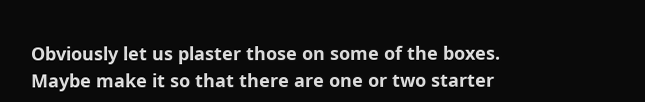Obviously let us plaster those on some of the boxes. Maybe make it so that there are one or two starter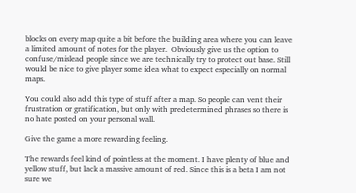blocks on every map quite a bit before the building area where you can leave a limited amount of notes for the player.  Obviously give us the option to confuse/mislead people since we are technically try to protect out base. Still would be nice to give player some idea what to expect especially on normal maps.

You could also add this type of stuff after a map. So people can vent their frustration or gratification, but only with predetermined phrases so there is no hate posted on your personal wall.

Give the game a more rewarding feeling.

The rewards feel kind of pointless at the moment. I have plenty of blue and yellow stuff, but lack a massive amount of red. Since this is a beta I am not sure we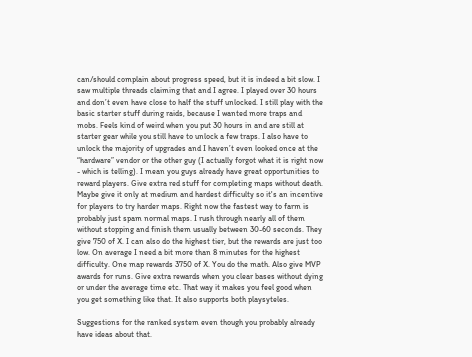can/should complain about progress speed, but it is indeed a bit slow. I saw multiple threads claiming that and I agree. I played over 30 hours and don’t even have close to half the stuff unlocked. I still play with the basic starter stuff during raids, because I wanted more traps and mobs. Feels kind of weird when you put 30 hours in and are still at starter gear while you still have to unlock a few traps. I also have to unlock the majority of upgrades and I haven’t even looked once at the “hardware” vendor or the other guy (I actually forgot what it is right now - which is telling). I mean you guys already have great opportunities to reward players. Give extra red stuff for completing maps without death. Maybe give it only at medium and hardest difficulty so it's an incentive for players to try harder maps. Right now the fastest way to farm is probably just spam normal maps. I rush through nearly all of them without stopping and finish them usually between 30-60 seconds. They give 750 of X. I can also do the highest tier, but the rewards are just too low. On average I need a bit more than 8 minutes for the highest difficulty. One map rewards 3750 of X. You do the math. Also give MVP awards for runs. Give extra rewards when you clear bases without dying or under the average time etc. That way it makes you feel good when you get something like that. It also supports both playsyteles.

Suggestions for the ranked system even though you probably already have ideas about that.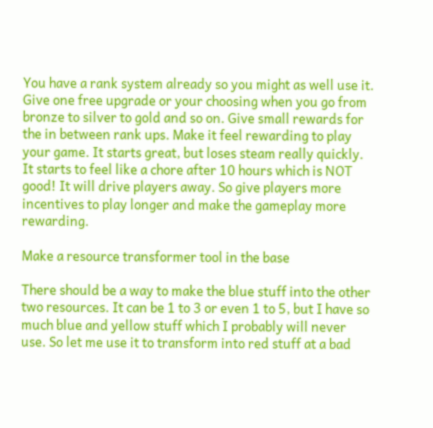You have a rank system already so you might as well use it. Give one free upgrade or your choosing when you go from bronze to silver to gold and so on. Give small rewards for the in between rank ups. Make it feel rewarding to play your game. It starts great, but loses steam really quickly. It starts to feel like a chore after 10 hours which is NOT good! It will drive players away. So give players more incentives to play longer and make the gameplay more rewarding.

Make a resource transformer tool in the base

There should be a way to make the blue stuff into the other two resources. It can be 1 to 3 or even 1 to 5, but I have so much blue and yellow stuff which I probably will never use. So let me use it to transform into red stuff at a bad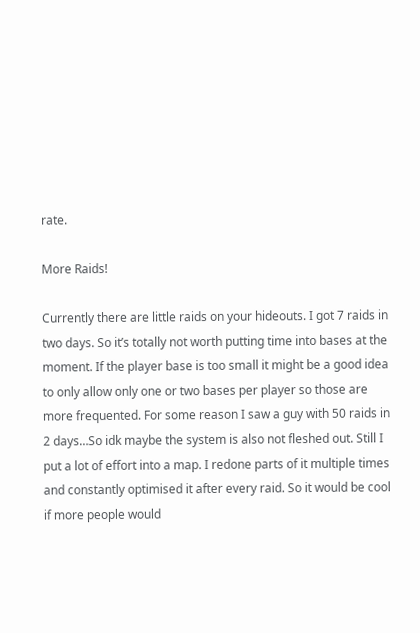rate.

More Raids!

Currently there are little raids on your hideouts. I got 7 raids in two days. So it’s totally not worth putting time into bases at the moment. If the player base is too small it might be a good idea to only allow only one or two bases per player so those are more frequented. For some reason I saw a guy with 50 raids in 2 days…So idk maybe the system is also not fleshed out. Still I put a lot of effort into a map. I redone parts of it multiple times and constantly optimised it after every raid. So it would be cool if more people would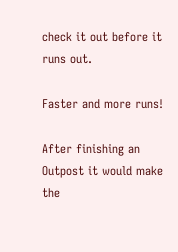check it out before it runs out.

Faster and more runs!

After finishing an Outpost it would make the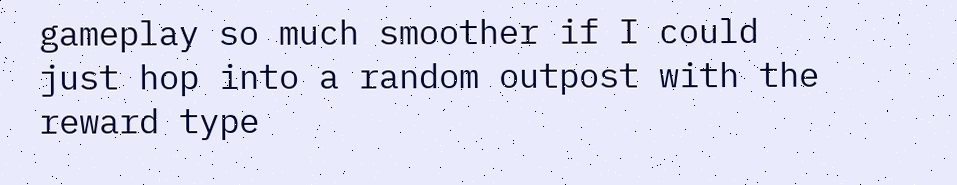gameplay so much smoother if I could just hop into a random outpost with the reward type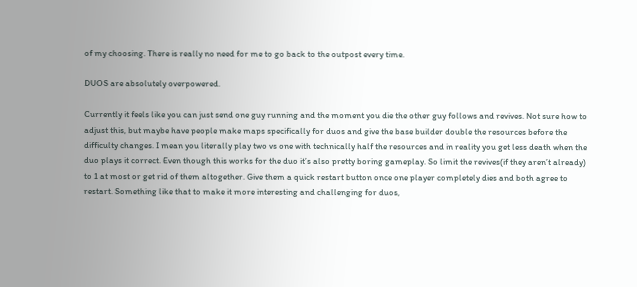of my choosing. There is really no need for me to go back to the outpost every time.

DUOS are absolutely overpowered.

Currently it feels like you can just send one guy running and the moment you die the other guy follows and revives. Not sure how to adjust this, but maybe have people make maps specifically for duos and give the base builder double the resources before the difficulty changes. I mean you literally play two vs one with technically half the resources and in reality you get less death when the duo plays it correct. Even though this works for the duo it’s also pretty boring gameplay. So limit the revives(if they aren’t already) to 1 at most or get rid of them altogether. Give them a quick restart button once one player completely dies and both agree to restart. Something like that to make it more interesting and challenging for duos,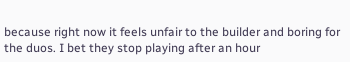because right now it feels unfair to the builder and boring for the duos. I bet they stop playing after an hour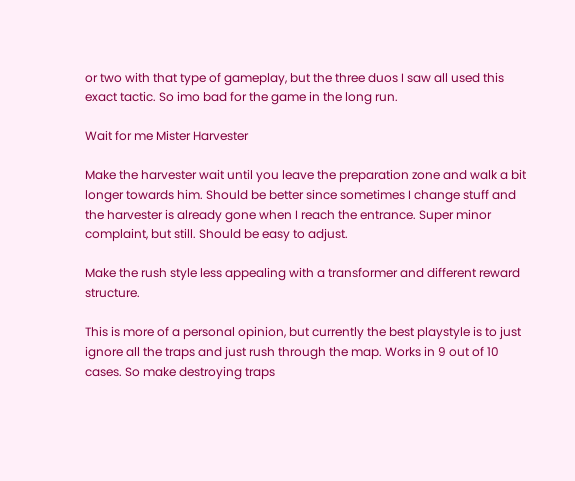or two with that type of gameplay, but the three duos I saw all used this exact tactic. So imo bad for the game in the long run.

Wait for me Mister Harvester

Make the harvester wait until you leave the preparation zone and walk a bit longer towards him. Should be better since sometimes I change stuff and the harvester is already gone when I reach the entrance. Super minor complaint, but still. Should be easy to adjust.

Make the rush style less appealing with a transformer and different reward structure.

This is more of a personal opinion, but currently the best playstyle is to just ignore all the traps and just rush through the map. Works in 9 out of 10 cases. So make destroying traps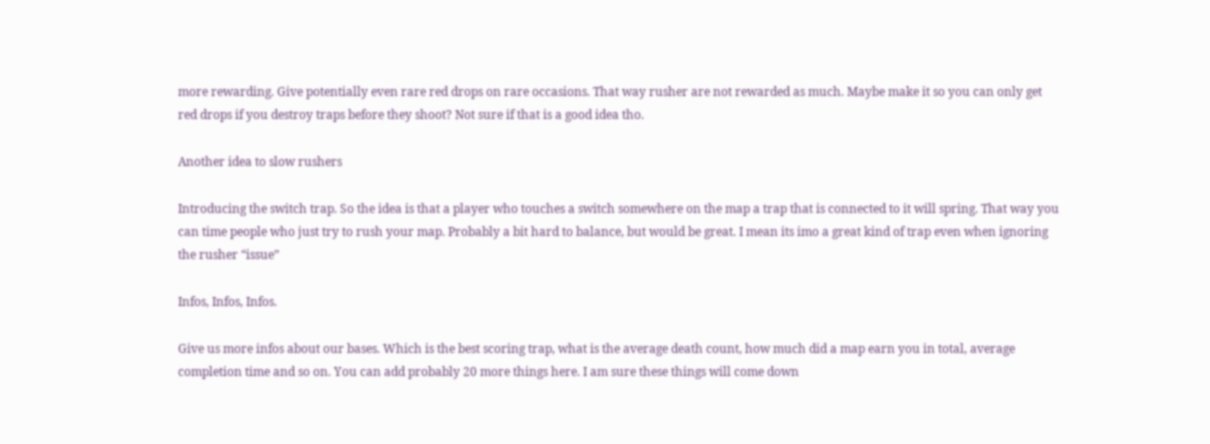more rewarding. Give potentially even rare red drops on rare occasions. That way rusher are not rewarded as much. Maybe make it so you can only get red drops if you destroy traps before they shoot? Not sure if that is a good idea tho.

Another idea to slow rushers

Introducing the switch trap. So the idea is that a player who touches a switch somewhere on the map a trap that is connected to it will spring. That way you can time people who just try to rush your map. Probably a bit hard to balance, but would be great. I mean its imo a great kind of trap even when ignoring the rusher “issue”

Infos, Infos, Infos.

Give us more infos about our bases. Which is the best scoring trap, what is the average death count, how much did a map earn you in total, average completion time and so on. You can add probably 20 more things here. I am sure these things will come down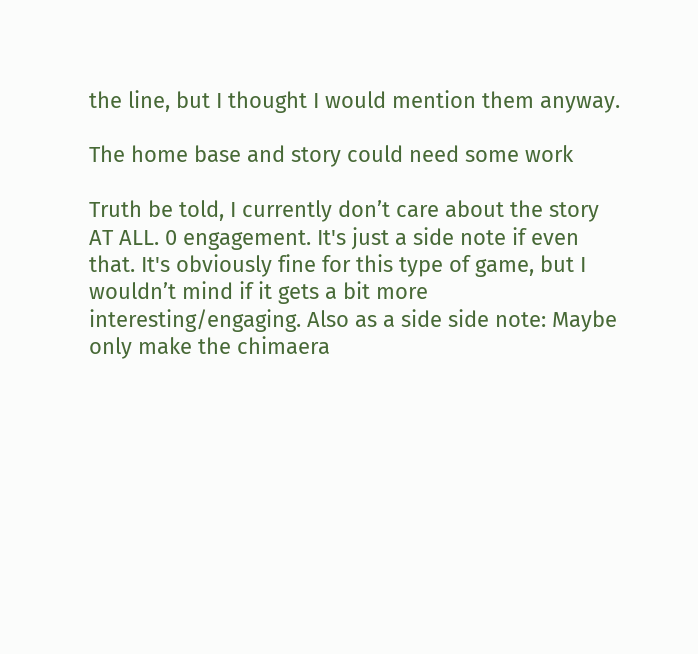the line, but I thought I would mention them anyway.

The home base and story could need some work

Truth be told, I currently don’t care about the story AT ALL. 0 engagement. It's just a side note if even that. It's obviously fine for this type of game, but I wouldn’t mind if it gets a bit more interesting/engaging. Also as a side side note: Maybe only make the chimaera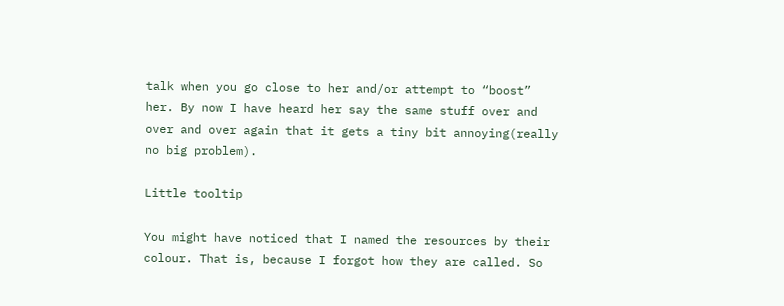talk when you go close to her and/or attempt to “boost” her. By now I have heard her say the same stuff over and over and over again that it gets a tiny bit annoying(really no big problem).

Little tooltip

You might have noticed that I named the resources by their colour. That is, because I forgot how they are called. So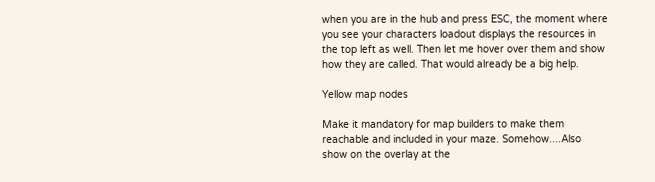when you are in the hub and press ESC, the moment where you see your characters loadout displays the resources in the top left as well. Then let me hover over them and show how they are called. That would already be a big help.

Yellow map nodes

Make it mandatory for map builders to make them reachable and included in your maze. Somehow....Also show on the overlay at the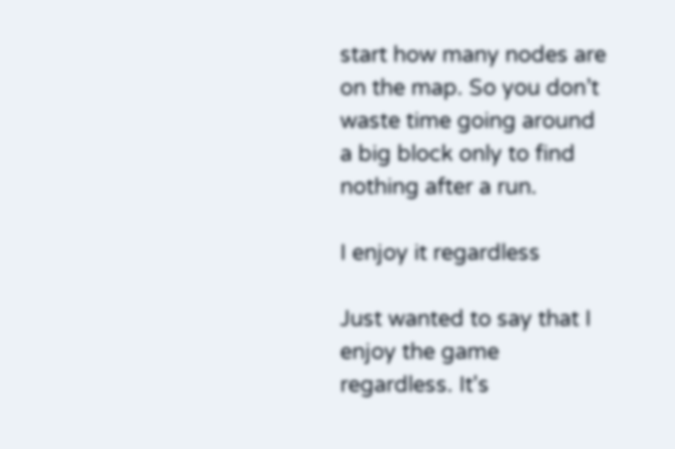start how many nodes are on the map. So you don’t waste time going around a big block only to find nothing after a run.

I enjoy it regardless

Just wanted to say that I enjoy the game regardless. It's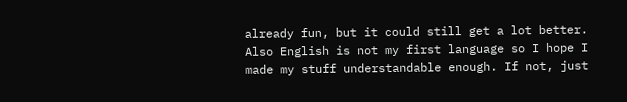already fun, but it could still get a lot better. Also English is not my first language so I hope I made my stuff understandable enough. If not, just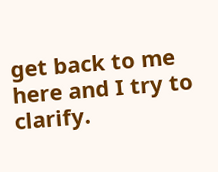get back to me here and I try to clarify.